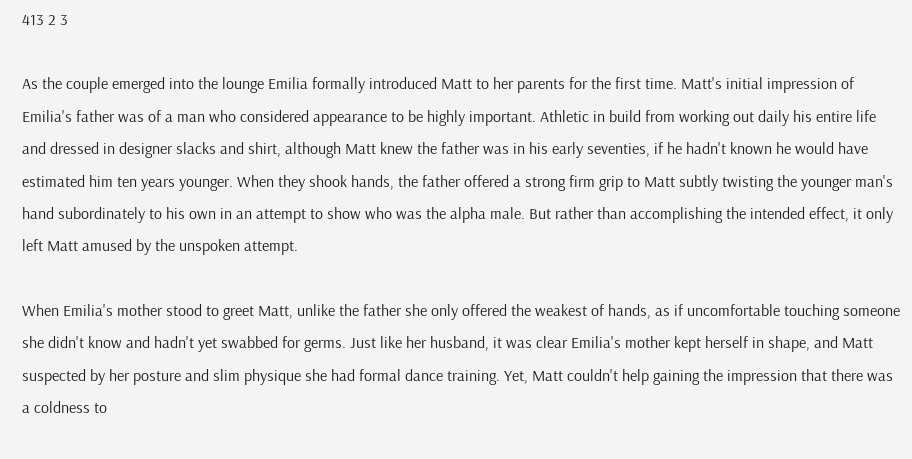413 2 3

As the couple emerged into the lounge Emilia formally introduced Matt to her parents for the first time. Matt's initial impression of Emilia's father was of a man who considered appearance to be highly important. Athletic in build from working out daily his entire life and dressed in designer slacks and shirt, although Matt knew the father was in his early seventies, if he hadn't known he would have estimated him ten years younger. When they shook hands, the father offered a strong firm grip to Matt subtly twisting the younger man's hand subordinately to his own in an attempt to show who was the alpha male. But rather than accomplishing the intended effect, it only left Matt amused by the unspoken attempt.

When Emilia's mother stood to greet Matt, unlike the father she only offered the weakest of hands, as if uncomfortable touching someone she didn't know and hadn't yet swabbed for germs. Just like her husband, it was clear Emilia's mother kept herself in shape, and Matt suspected by her posture and slim physique she had formal dance training. Yet, Matt couldn't help gaining the impression that there was a coldness to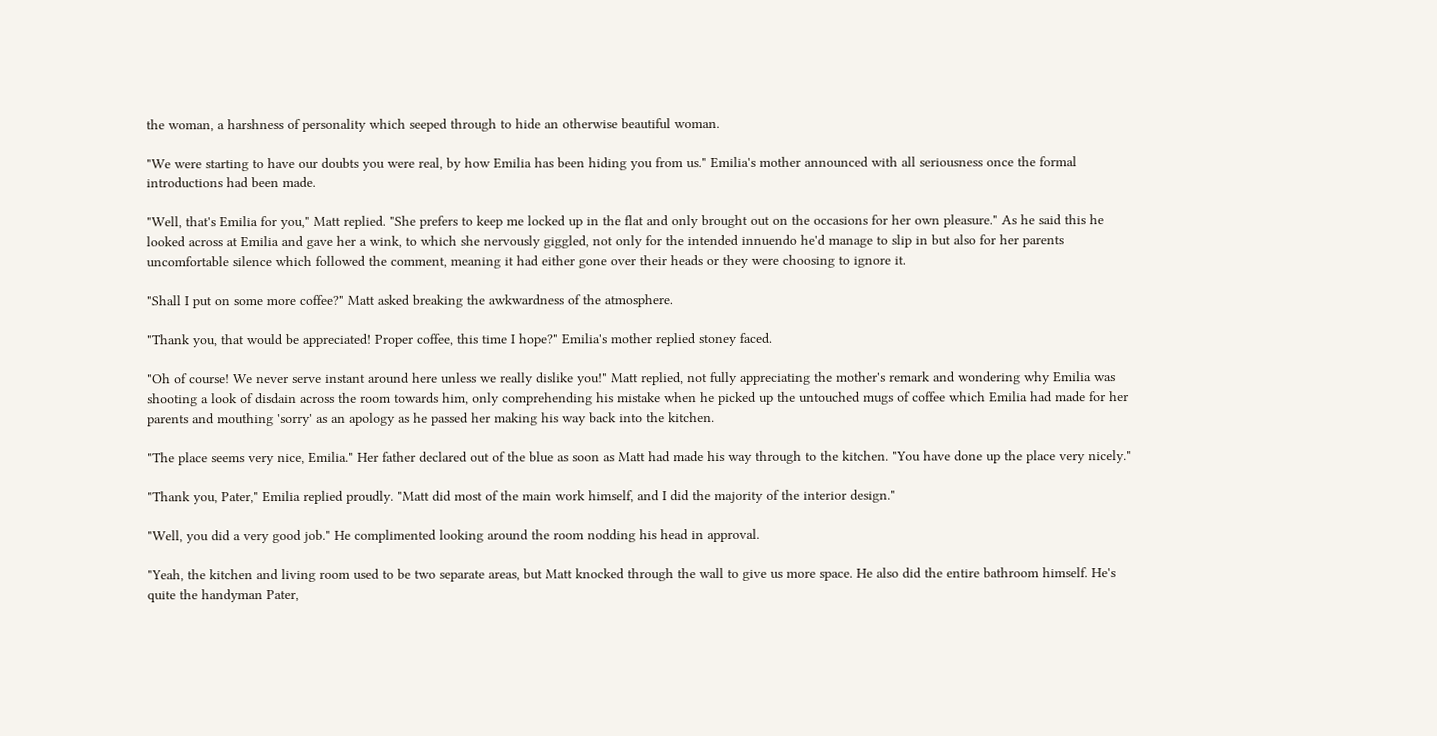the woman, a harshness of personality which seeped through to hide an otherwise beautiful woman.

"We were starting to have our doubts you were real, by how Emilia has been hiding you from us." Emilia's mother announced with all seriousness once the formal introductions had been made.

"Well, that's Emilia for you," Matt replied. "She prefers to keep me locked up in the flat and only brought out on the occasions for her own pleasure." As he said this he looked across at Emilia and gave her a wink, to which she nervously giggled, not only for the intended innuendo he'd manage to slip in but also for her parents uncomfortable silence which followed the comment, meaning it had either gone over their heads or they were choosing to ignore it.

"Shall I put on some more coffee?" Matt asked breaking the awkwardness of the atmosphere.

"Thank you, that would be appreciated! Proper coffee, this time I hope?" Emilia's mother replied stoney faced.

"Oh of course! We never serve instant around here unless we really dislike you!" Matt replied, not fully appreciating the mother's remark and wondering why Emilia was shooting a look of disdain across the room towards him, only comprehending his mistake when he picked up the untouched mugs of coffee which Emilia had made for her parents and mouthing 'sorry' as an apology as he passed her making his way back into the kitchen.

"The place seems very nice, Emilia." Her father declared out of the blue as soon as Matt had made his way through to the kitchen. "You have done up the place very nicely."

"Thank you, Pater," Emilia replied proudly. "Matt did most of the main work himself, and I did the majority of the interior design."

"Well, you did a very good job." He complimented looking around the room nodding his head in approval.

"Yeah, the kitchen and living room used to be two separate areas, but Matt knocked through the wall to give us more space. He also did the entire bathroom himself. He's quite the handyman Pater,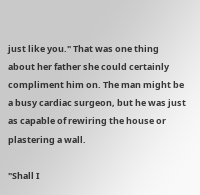just like you." That was one thing about her father she could certainly compliment him on. The man might be a busy cardiac surgeon, but he was just as capable of rewiring the house or plastering a wall.

"Shall I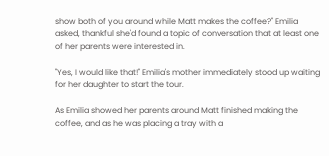show both of you around while Matt makes the coffee?" Emilia asked, thankful she'd found a topic of conversation that at least one of her parents were interested in.

"Yes, I would like that!" Emilia's mother immediately stood up waiting for her daughter to start the tour.

As Emilia showed her parents around Matt finished making the coffee, and as he was placing a tray with a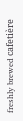freshly brewed cafetière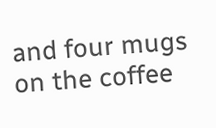and four mugs on the coffee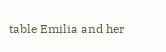table Emilia and her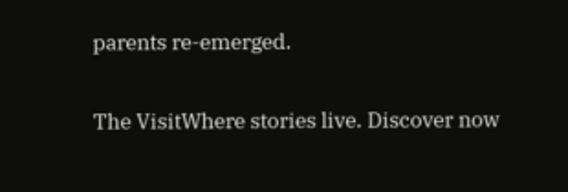parents re-emerged.

The VisitWhere stories live. Discover now